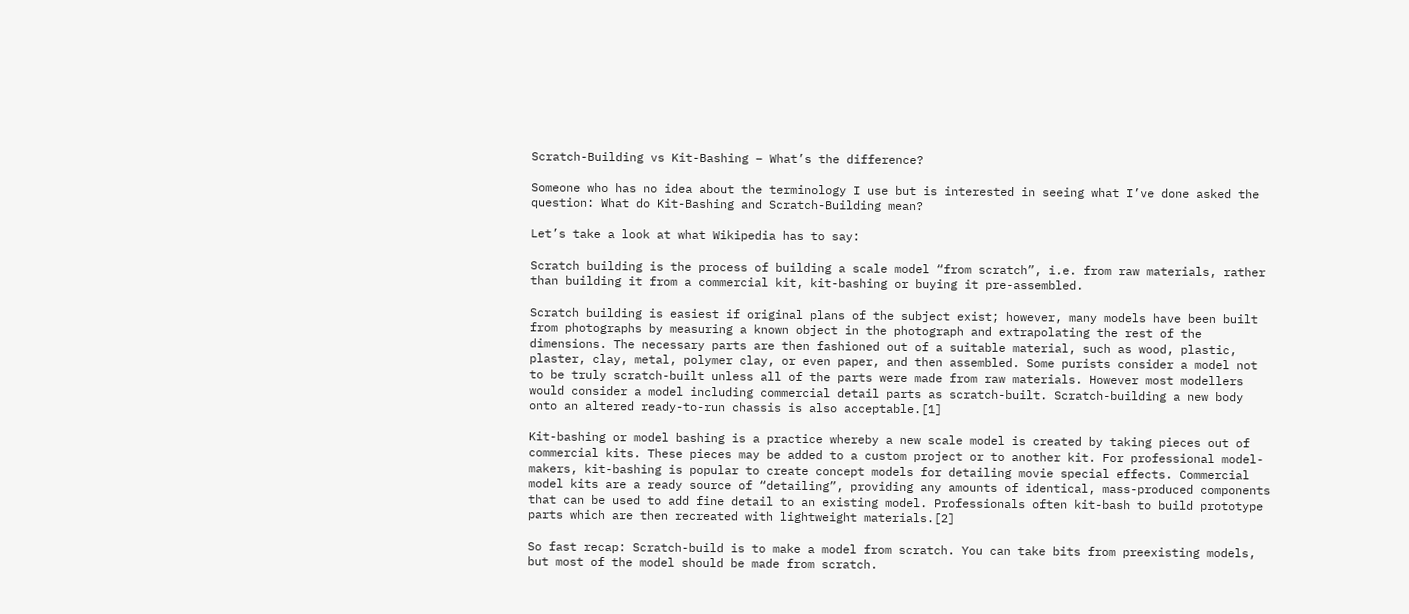Scratch-Building vs Kit-Bashing – What’s the difference?

Someone who has no idea about the terminology I use but is interested in seeing what I’ve done asked the question: What do Kit-Bashing and Scratch-Building mean?

Let’s take a look at what Wikipedia has to say:

Scratch building is the process of building a scale model “from scratch”, i.e. from raw materials, rather than building it from a commercial kit, kit-bashing or buying it pre-assembled.

Scratch building is easiest if original plans of the subject exist; however, many models have been built from photographs by measuring a known object in the photograph and extrapolating the rest of the dimensions. The necessary parts are then fashioned out of a suitable material, such as wood, plastic, plaster, clay, metal, polymer clay, or even paper, and then assembled. Some purists consider a model not to be truly scratch-built unless all of the parts were made from raw materials. However most modellers would consider a model including commercial detail parts as scratch-built. Scratch-building a new body onto an altered ready-to-run chassis is also acceptable.[1]

Kit-bashing or model bashing is a practice whereby a new scale model is created by taking pieces out of commercial kits. These pieces may be added to a custom project or to another kit. For professional model-makers, kit-bashing is popular to create concept models for detailing movie special effects. Commercial model kits are a ready source of “detailing”, providing any amounts of identical, mass-produced components that can be used to add fine detail to an existing model. Professionals often kit-bash to build prototype parts which are then recreated with lightweight materials.[2]

So fast recap: Scratch-build is to make a model from scratch. You can take bits from preexisting models, but most of the model should be made from scratch.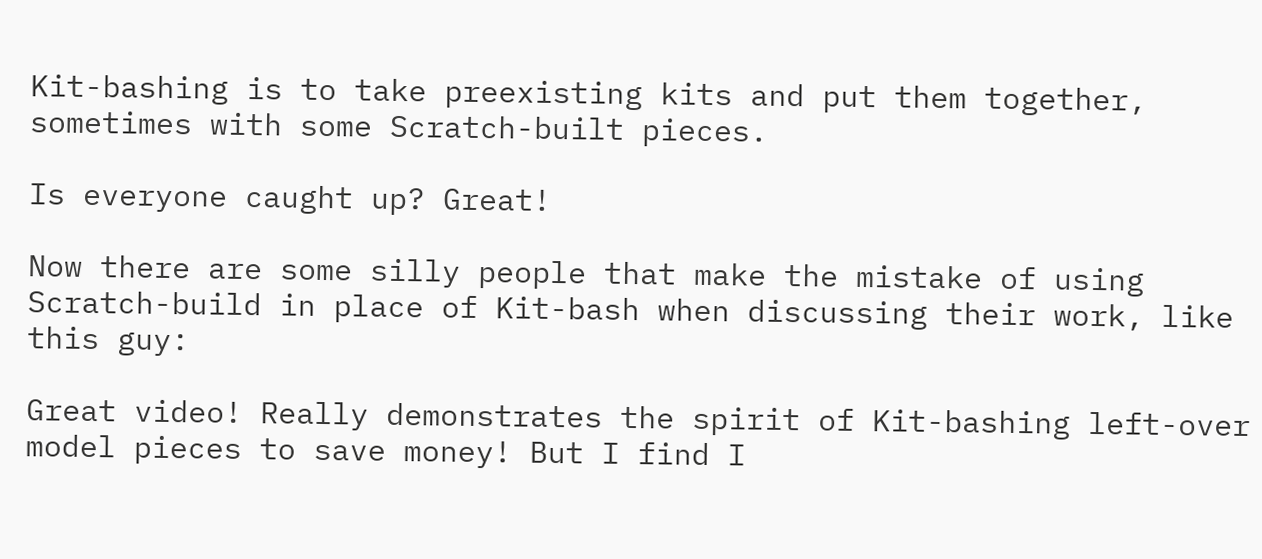Kit-bashing is to take preexisting kits and put them together, sometimes with some Scratch-built pieces.

Is everyone caught up? Great!

Now there are some silly people that make the mistake of using Scratch-build in place of Kit-bash when discussing their work, like this guy:

Great video! Really demonstrates the spirit of Kit-bashing left-over model pieces to save money! But I find I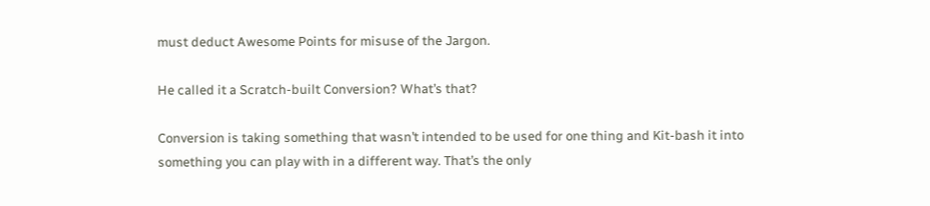must deduct Awesome Points for misuse of the Jargon.

He called it a Scratch-built Conversion? What’s that?

Conversion is taking something that wasn’t intended to be used for one thing and Kit-bash it into something you can play with in a different way. That’s the only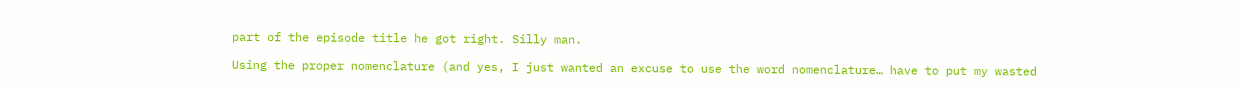part of the episode title he got right. Silly man.

Using the proper nomenclature (and yes, I just wanted an excuse to use the word nomenclature… have to put my wasted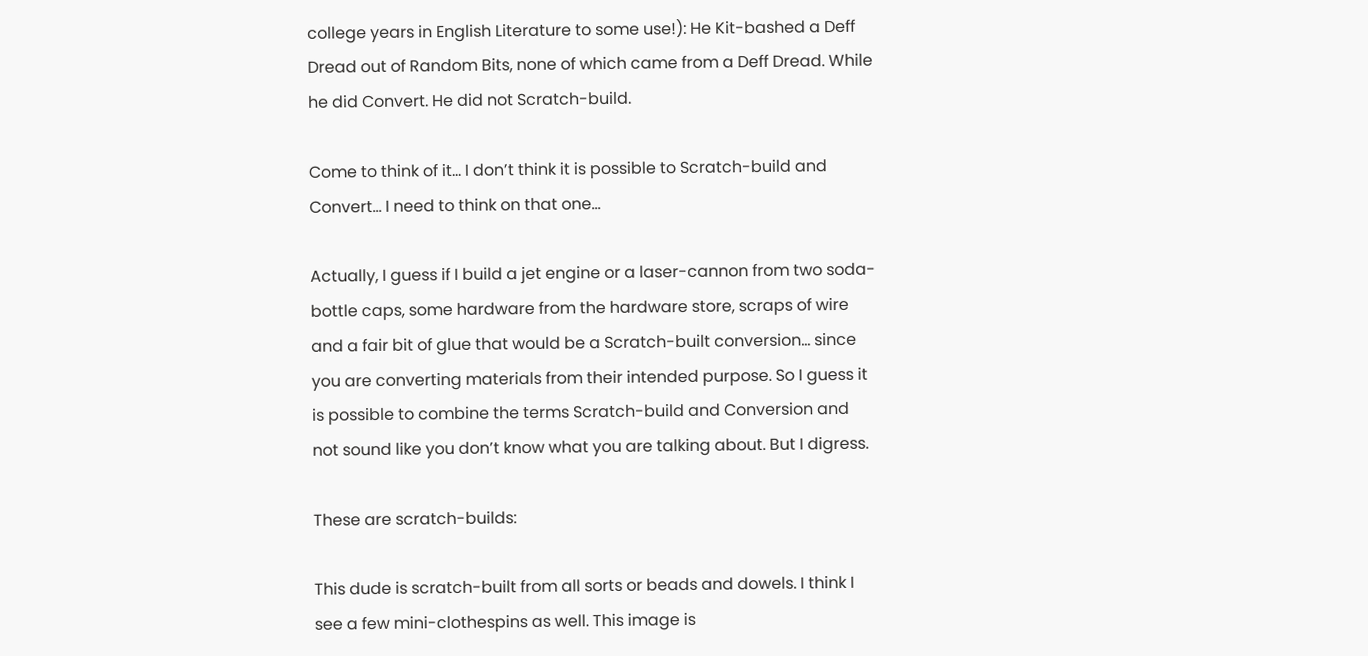college years in English Literature to some use!): He Kit-bashed a Deff Dread out of Random Bits, none of which came from a Deff Dread. While he did Convert. He did not Scratch-build.

Come to think of it… I don’t think it is possible to Scratch-build and Convert… I need to think on that one…

Actually, I guess if I build a jet engine or a laser-cannon from two soda-bottle caps, some hardware from the hardware store, scraps of wire and a fair bit of glue that would be a Scratch-built conversion… since you are converting materials from their intended purpose. So I guess it is possible to combine the terms Scratch-build and Conversion and not sound like you don’t know what you are talking about. But I digress.

These are scratch-builds:

This dude is scratch-built from all sorts or beads and dowels. I think I see a few mini-clothespins as well. This image is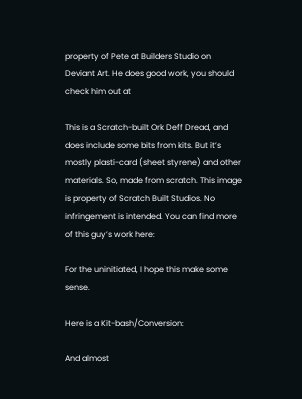property of Pete at Builders Studio on Deviant Art. He does good work, you should check him out at

This is a Scratch-built Ork Deff Dread, and does include some bits from kits. But it’s mostly plasti-card (sheet styrene) and other materials. So, made from scratch. This image is property of Scratch Built Studios. No infringement is intended. You can find more of this guy’s work here:

For the uninitiated, I hope this make some sense.

Here is a Kit-bash/Conversion:

And almost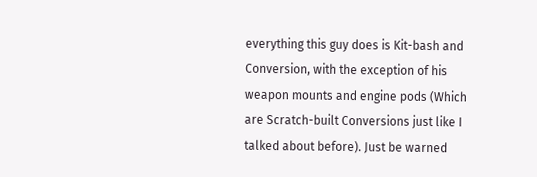everything this guy does is Kit-bash and Conversion, with the exception of his weapon mounts and engine pods (Which are Scratch-built Conversions just like I talked about before). Just be warned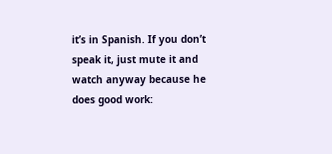it’s in Spanish. If you don’t speak it, just mute it and watch anyway because he does good work: